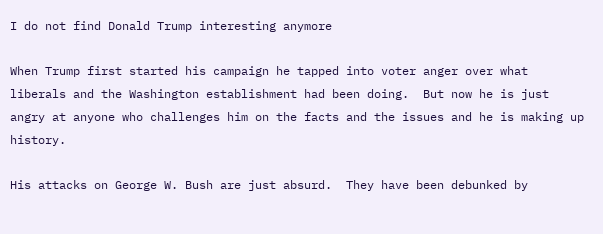I do not find Donald Trump interesting anymore

When Trump first started his campaign he tapped into voter anger over what liberals and the Washington establishment had been doing.  But now he is just angry at anyone who challenges him on the facts and the issues and he is making up history.

His attacks on George W. Bush are just absurd.  They have been debunked by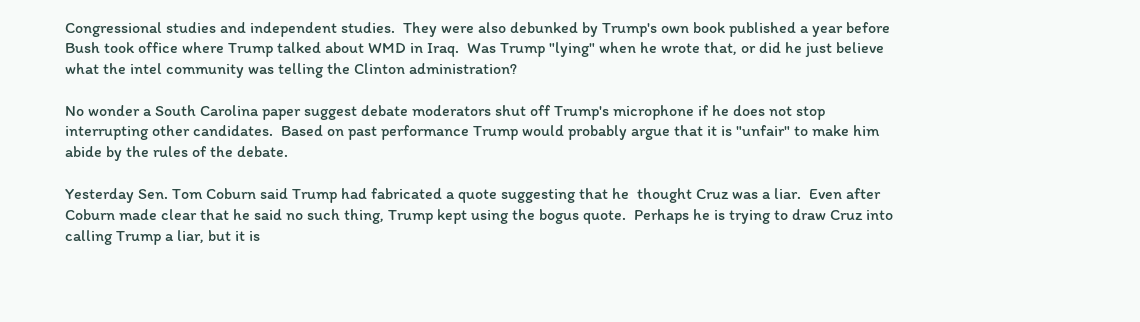Congressional studies and independent studies.  They were also debunked by Trump's own book published a year before Bush took office where Trump talked about WMD in Iraq.  Was Trump "lying" when he wrote that, or did he just believe what the intel community was telling the Clinton administration?

No wonder a South Carolina paper suggest debate moderators shut off Trump's microphone if he does not stop interrupting other candidates.  Based on past performance Trump would probably argue that it is "unfair" to make him abide by the rules of the debate.

Yesterday Sen. Tom Coburn said Trump had fabricated a quote suggesting that he  thought Cruz was a liar.  Even after Coburn made clear that he said no such thing, Trump kept using the bogus quote.  Perhaps he is trying to draw Cruz into calling Trump a liar, but it is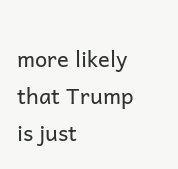more likely that Trump is just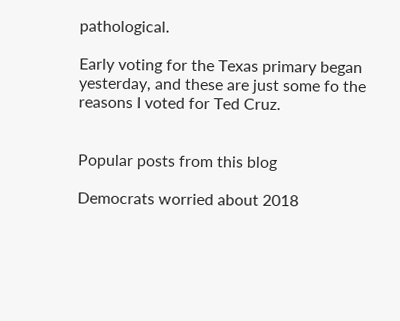pathological.

Early voting for the Texas primary began yesterday, and these are just some fo the reasons I voted for Ted Cruz.


Popular posts from this blog

Democrats worried about 2018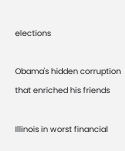elections

Obama's hidden corruption that enriched his friends

Illinois in worst financial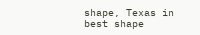shape, Texas in best shape